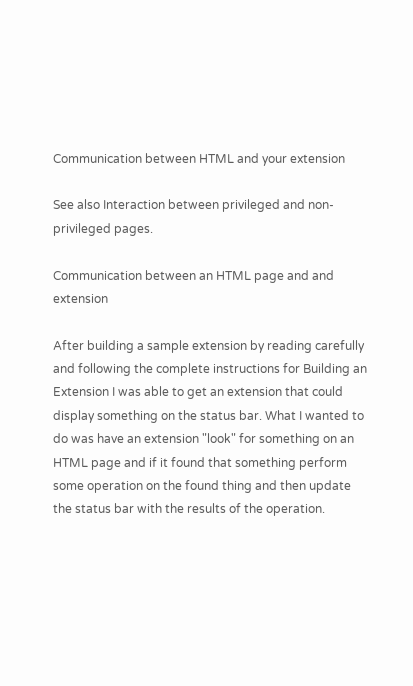Communication between HTML and your extension

See also Interaction between privileged and non-privileged pages.

Communication between an HTML page and and extension

After building a sample extension by reading carefully and following the complete instructions for Building an Extension I was able to get an extension that could display something on the status bar. What I wanted to do was have an extension "look" for something on an HTML page and if it found that something perform some operation on the found thing and then update the status bar with the results of the operation.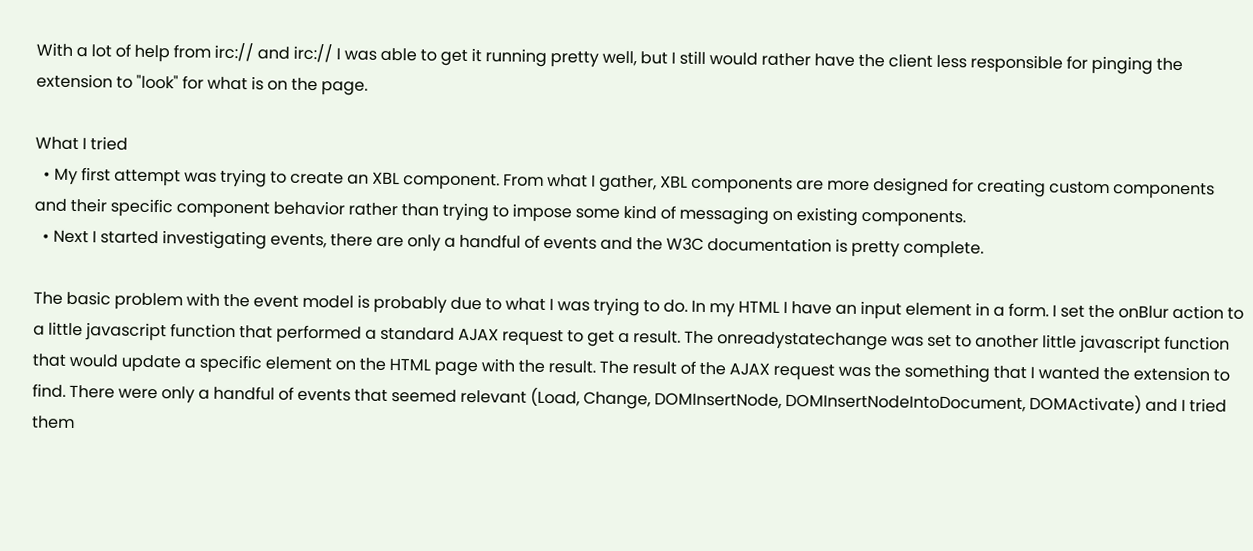With a lot of help from irc:// and irc:// I was able to get it running pretty well, but I still would rather have the client less responsible for pinging the extension to "look" for what is on the page.

What I tried
  • My first attempt was trying to create an XBL component. From what I gather, XBL components are more designed for creating custom components and their specific component behavior rather than trying to impose some kind of messaging on existing components.
  • Next I started investigating events, there are only a handful of events and the W3C documentation is pretty complete.

The basic problem with the event model is probably due to what I was trying to do. In my HTML I have an input element in a form. I set the onBlur action to a little javascript function that performed a standard AJAX request to get a result. The onreadystatechange was set to another little javascript function that would update a specific element on the HTML page with the result. The result of the AJAX request was the something that I wanted the extension to find. There were only a handful of events that seemed relevant (Load, Change, DOMInsertNode, DOMInsertNodeIntoDocument, DOMActivate) and I tried them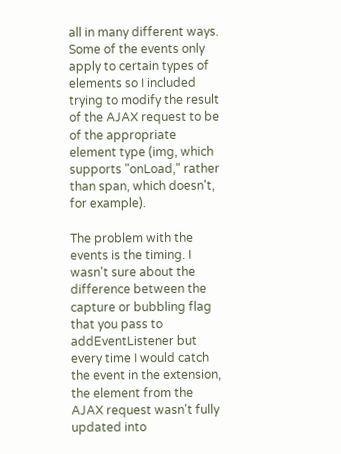all in many different ways. Some of the events only apply to certain types of elements so I included trying to modify the result of the AJAX request to be of the appropriate element type (img, which supports "onLoad," rather than span, which doesn't, for example).

The problem with the events is the timing. I wasn't sure about the difference between the capture or bubbling flag that you pass to addEventListener but every time I would catch the event in the extension, the element from the AJAX request wasn't fully updated into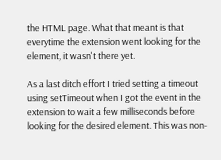the HTML page. What that meant is that everytime the extension went looking for the element, it wasn't there yet.

As a last ditch effort I tried setting a timeout using setTimeout when I got the event in the extension to wait a few milliseconds before looking for the desired element. This was non-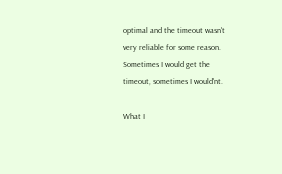optimal and the timeout wasn't very reliable for some reason. Sometimes I would get the timeout, sometimes I would'nt.

What I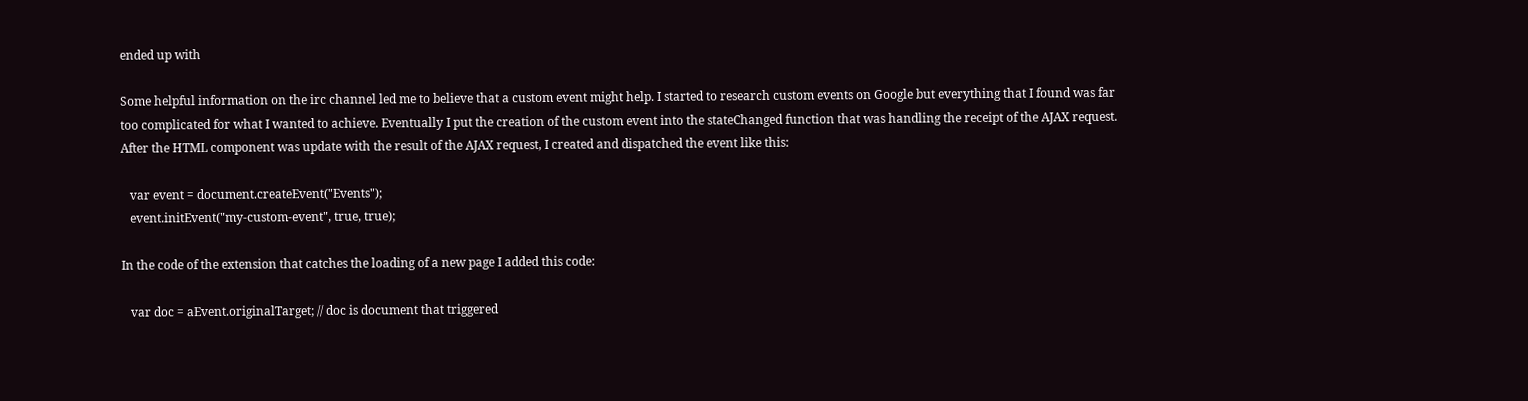ended up with

Some helpful information on the irc channel led me to believe that a custom event might help. I started to research custom events on Google but everything that I found was far too complicated for what I wanted to achieve. Eventually I put the creation of the custom event into the stateChanged function that was handling the receipt of the AJAX request. After the HTML component was update with the result of the AJAX request, I created and dispatched the event like this:

   var event = document.createEvent("Events");
   event.initEvent("my-custom-event", true, true);

In the code of the extension that catches the loading of a new page I added this code:

   var doc = aEvent.originalTarget; // doc is document that triggered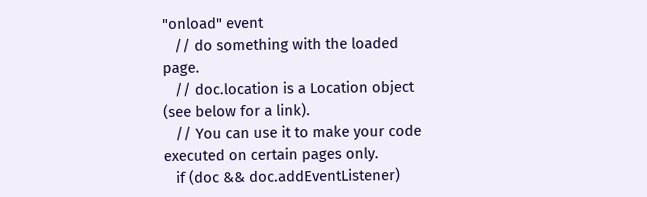"onload" event
   // do something with the loaded page.
   // doc.location is a Location object (see below for a link).
   // You can use it to make your code executed on certain pages only.
   if (doc && doc.addEventListener)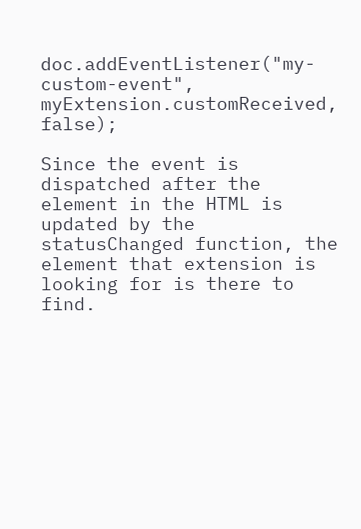doc.addEventListener("my-custom-event", myExtension.customReceived, false);

Since the event is dispatched after the element in the HTML is updated by the statusChanged function, the element that extension is looking for is there to find.